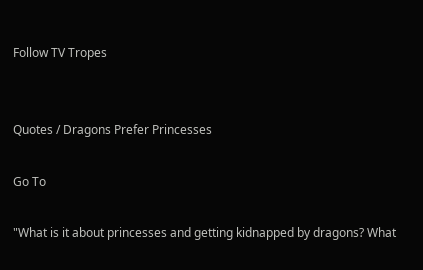Follow TV Tropes


Quotes / Dragons Prefer Princesses

Go To

"What is it about princesses and getting kidnapped by dragons? What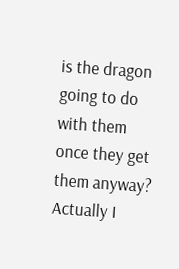is the dragon going to do with them once they get them anyway? Actually I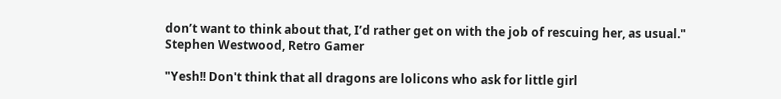don’t want to think about that, I’d rather get on with the job of rescuing her, as usual."
Stephen Westwood, Retro Gamer

"Yesh!! Don't think that all dragons are lolicons who ask for little girl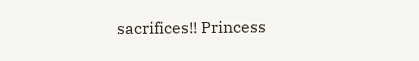sacrifices!! Princess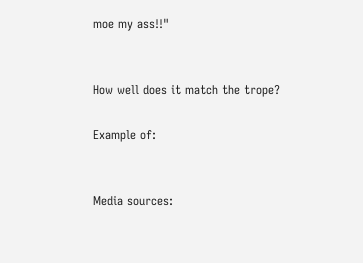moe my ass!!"


How well does it match the trope?

Example of:


Media sources: